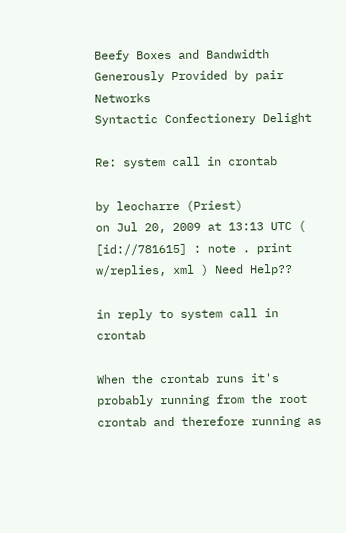Beefy Boxes and Bandwidth Generously Provided by pair Networks
Syntactic Confectionery Delight

Re: system call in crontab

by leocharre (Priest)
on Jul 20, 2009 at 13:13 UTC ( [id://781615] : note . print w/replies, xml ) Need Help??

in reply to system call in crontab

When the crontab runs it's probably running from the root crontab and therefore running as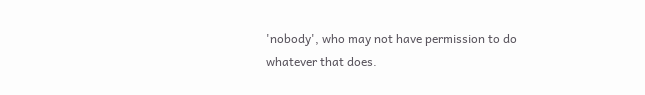'nobody', who may not have permission to do whatever that does.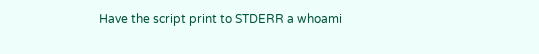Have the script print to STDERR a whoami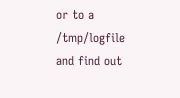or to a /tmp/logfile and find out